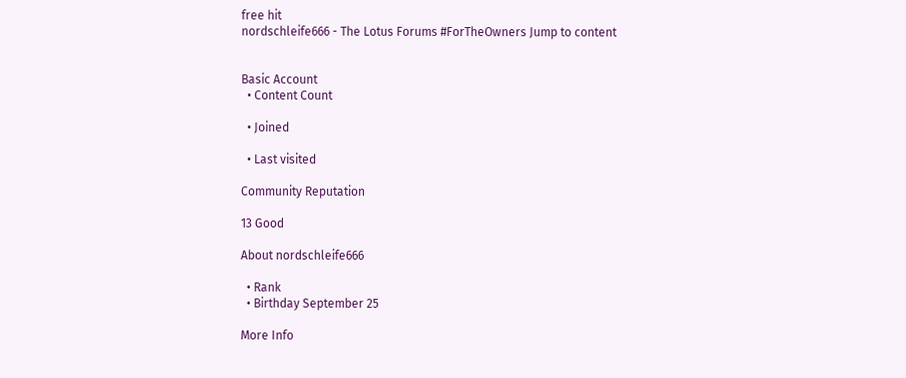free hit
nordschleife666 - The Lotus Forums #ForTheOwners Jump to content


Basic Account
  • Content Count

  • Joined

  • Last visited

Community Reputation

13 Good

About nordschleife666

  • Rank
  • Birthday September 25

More Info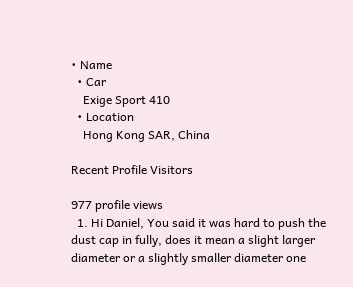• Name
  • Car
    Exige Sport 410
  • Location
    Hong Kong SAR, China

Recent Profile Visitors

977 profile views
  1. Hi Daniel, You said it was hard to push the dust cap in fully, does it mean a slight larger diameter or a slightly smaller diameter one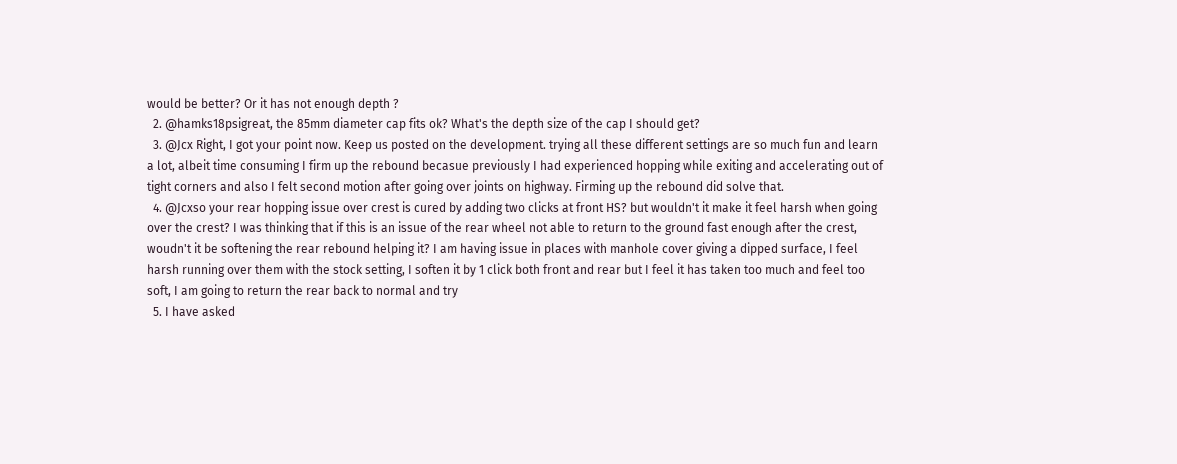would be better? Or it has not enough depth ?
  2. @hamks18psigreat, the 85mm diameter cap fits ok? What's the depth size of the cap I should get?
  3. @Jcx Right, I got your point now. Keep us posted on the development. trying all these different settings are so much fun and learn a lot, albeit time consuming I firm up the rebound becasue previously I had experienced hopping while exiting and accelerating out of tight corners and also I felt second motion after going over joints on highway. Firming up the rebound did solve that.
  4. @Jcxso your rear hopping issue over crest is cured by adding two clicks at front HS? but wouldn't it make it feel harsh when going over the crest? I was thinking that if this is an issue of the rear wheel not able to return to the ground fast enough after the crest, woudn't it be softening the rear rebound helping it? I am having issue in places with manhole cover giving a dipped surface, I feel harsh running over them with the stock setting, I soften it by 1 click both front and rear but I feel it has taken too much and feel too soft, I am going to return the rear back to normal and try
  5. I have asked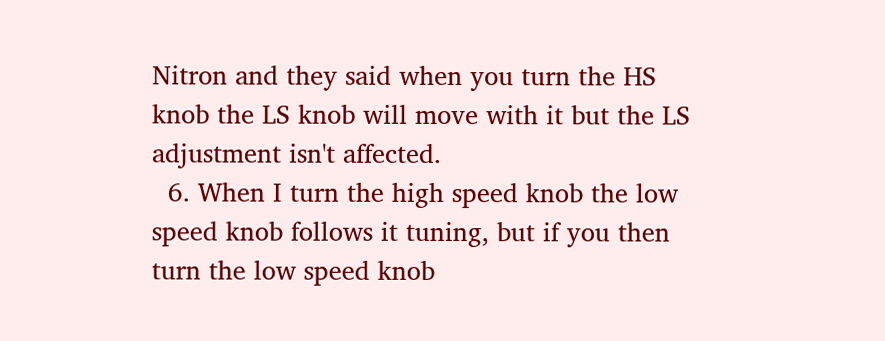Nitron and they said when you turn the HS knob the LS knob will move with it but the LS adjustment isn't affected.
  6. When I turn the high speed knob the low speed knob follows it tuning, but if you then turn the low speed knob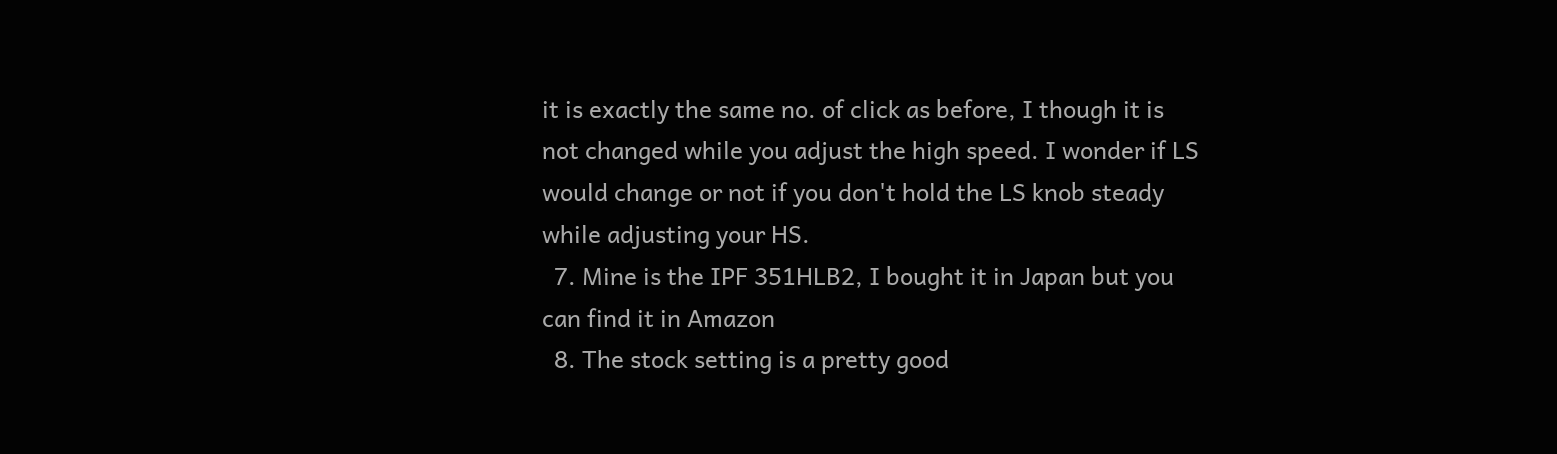it is exactly the same no. of click as before, I though it is not changed while you adjust the high speed. I wonder if LS would change or not if you don't hold the LS knob steady while adjusting your HS.
  7. Mine is the IPF 351HLB2, I bought it in Japan but you can find it in Amazon
  8. The stock setting is a pretty good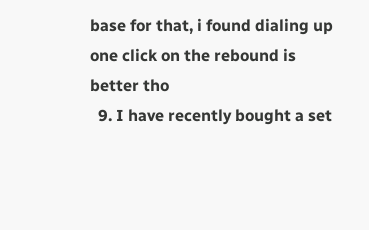base for that, i found dialing up one click on the rebound is better tho
  9. I have recently bought a set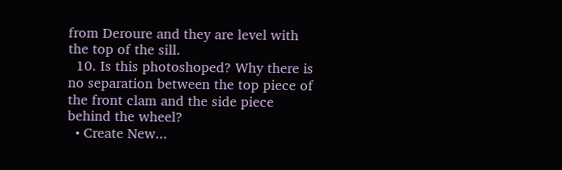from Deroure and they are level with the top of the sill.
  10. Is this photoshoped? Why there is no separation between the top piece of the front clam and the side piece behind the wheel?
  • Create New...